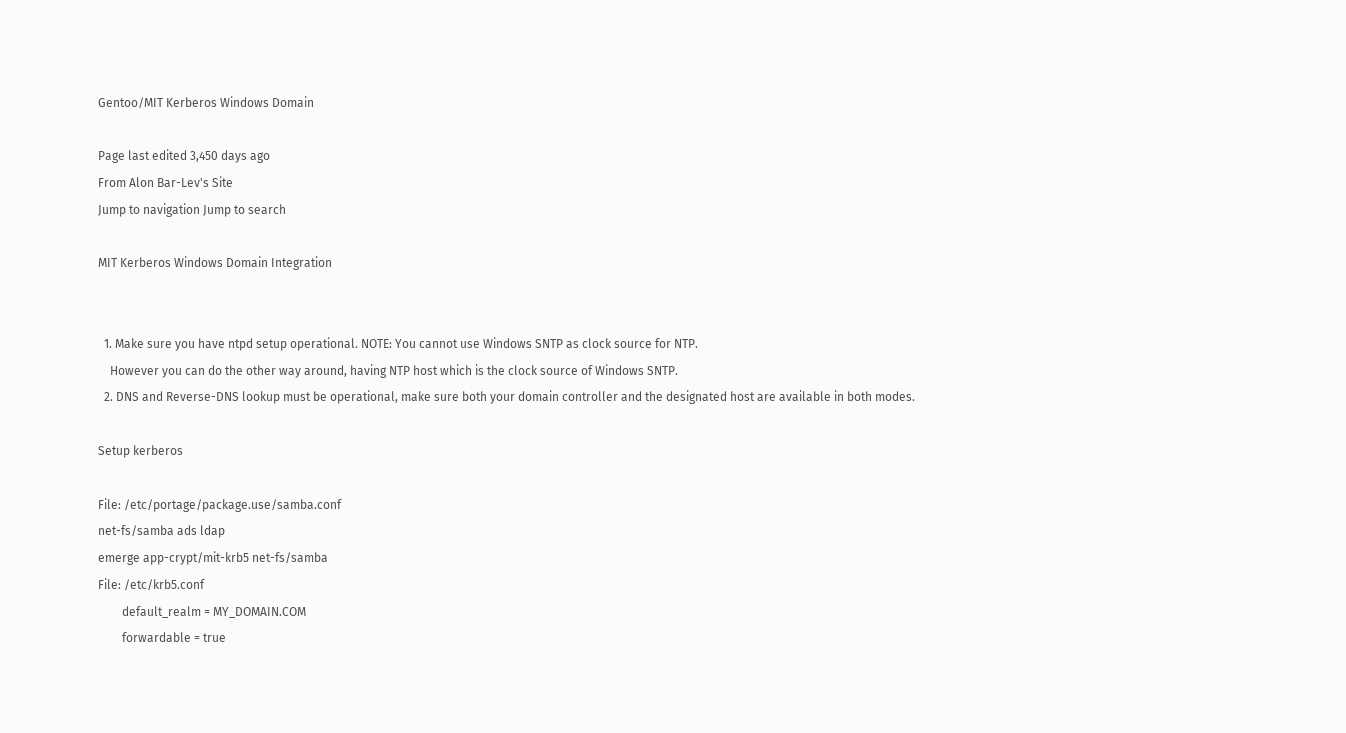Gentoo/MIT Kerberos Windows Domain

Page last edited 3,450 days ago
From Alon Bar-Lev's Site
Jump to navigation Jump to search

MIT Kerberos Windows Domain Integration


  1. Make sure you have ntpd setup operational. NOTE: You cannot use Windows SNTP as clock source for NTP.
    However you can do the other way around, having NTP host which is the clock source of Windows SNTP.
  2. DNS and Reverse-DNS lookup must be operational, make sure both your domain controller and the designated host are available in both modes.

Setup kerberos

File: /etc/portage/package.use/samba.conf
net-fs/samba ads ldap
emerge app-crypt/mit-krb5 net-fs/samba
File: /etc/krb5.conf
        default_realm = MY_DOMAIN.COM
        forwardable = true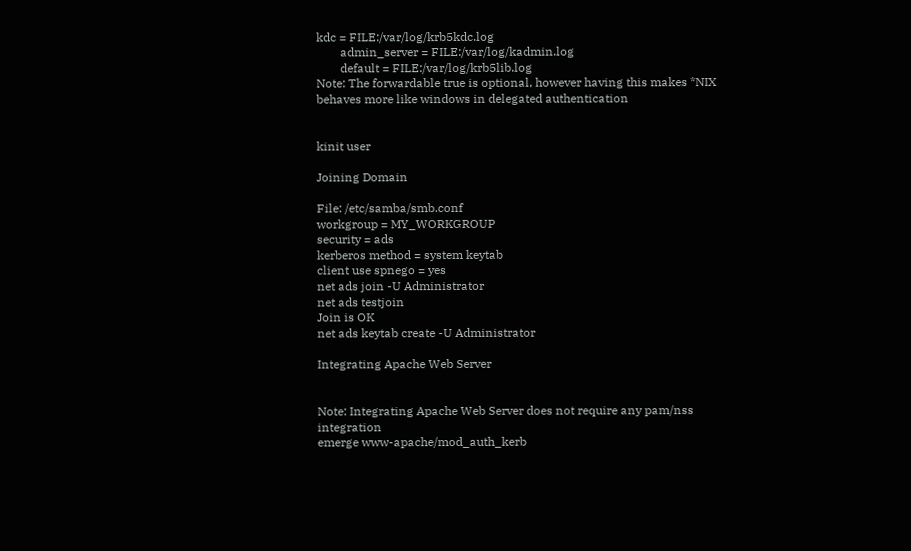kdc = FILE:/var/log/krb5kdc.log
        admin_server = FILE:/var/log/kadmin.log
        default = FILE:/var/log/krb5lib.log
Note: The forwardable true is optional, however having this makes *NIX behaves more like windows in delegated authentication


kinit user

Joining Domain

File: /etc/samba/smb.conf
workgroup = MY_WORKGROUP
security = ads
kerberos method = system keytab
client use spnego = yes
net ads join -U Administrator
net ads testjoin
Join is OK
net ads keytab create -U Administrator

Integrating Apache Web Server


Note: Integrating Apache Web Server does not require any pam/nss integration
emerge www-apache/mod_auth_kerb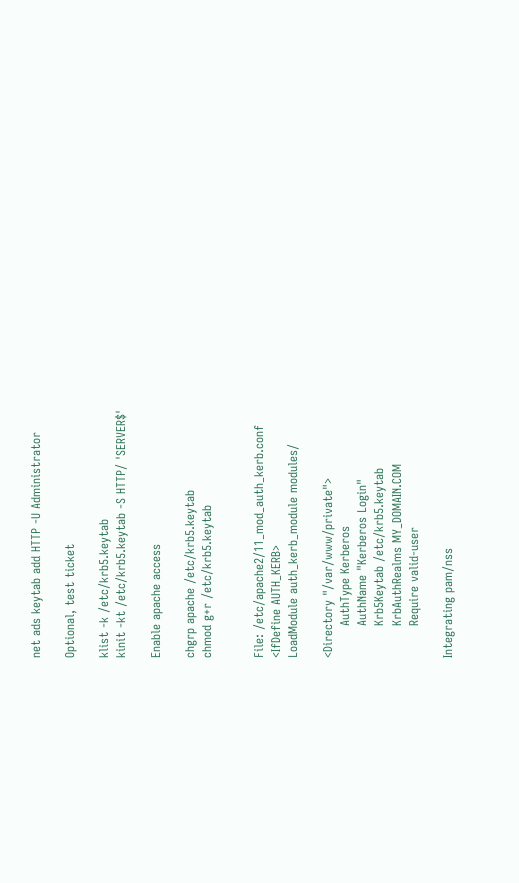net ads keytab add HTTP -U Administrator

Optional, test ticket

klist -k /etc/krb5.keytab
kinit -kt /etc/krb5.keytab -S HTTP/ 'SERVER$'

Enable apache access

chgrp apache /etc/krb5.keytab
chmod g+r /etc/krb5.keytab


File: /etc/apache2/11_mod_auth_kerb.conf
<IfDefine AUTH_KERB>
LoadModule auth_kerb_module modules/

<Directory "/var/www/private">
        AuthType Kerberos
        AuthName "Kerberos Login"
        Krb5Keytab /etc/krb5.keytab
        KrbAuthRealms MY_DOMAIN.COM
        Require valid-user

Integrating pam/nss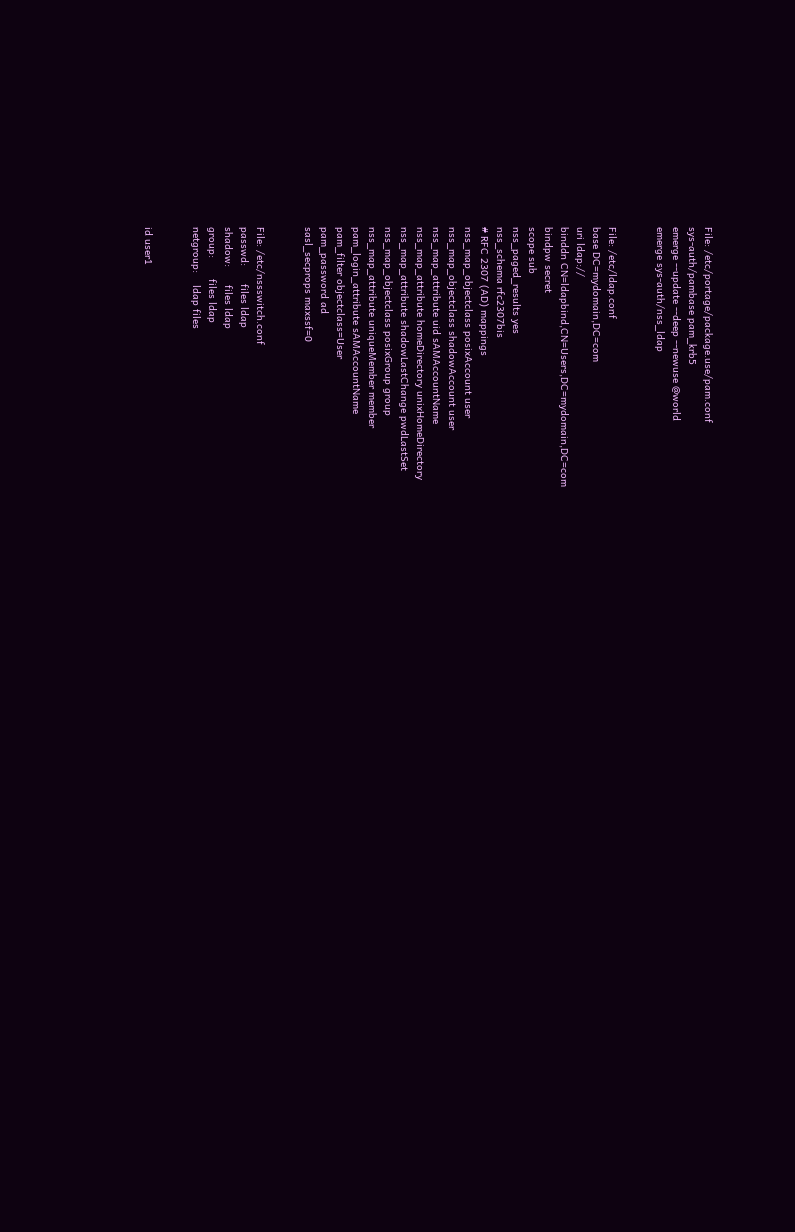File: /etc/portage/package.use/pam.conf
sys-auth/pambase pam_krb5
emerge --update --deep --newuse @world
emerge sys-auth/nss_ldap


File: /etc/ldap.conf
base DC=mydomain,DC=com
uri ldap://
binddn CN=ldapbind,CN=Users,DC=mydomain,DC=com
bindpw secret
scope sub
nss_paged_results yes
nss_schema rfc2307bis
# RFC 2307 (AD) mappings
nss_map_objectclass posixAccount user
nss_map_objectclass shadowAccount user
nss_map_attribute uid sAMAccountName
nss_map_attribute homeDirectory unixHomeDirectory
nss_map_attribute shadowLastChange pwdLastSet
nss_map_objectclass posixGroup group
nss_map_attribute uniqueMember member
pam_login_attribute sAMAccountName
pam_filter objectclass=User
pam_password ad
sasl_secprops maxssf=0


File: /etc/nssswitch.conf
passwd:      files ldap
shadow:      files ldap
group:       files ldap
netgroup:    ldap files


id user1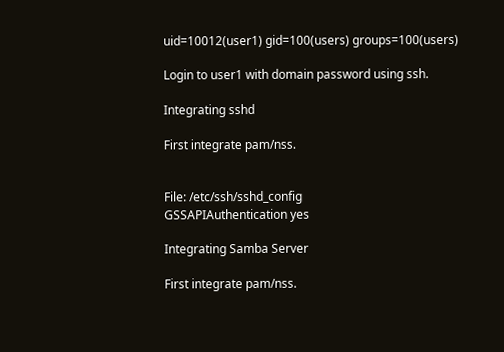uid=10012(user1) gid=100(users) groups=100(users)

Login to user1 with domain password using ssh.

Integrating sshd

First integrate pam/nss.


File: /etc/ssh/sshd_config
GSSAPIAuthentication yes

Integrating Samba Server

First integrate pam/nss.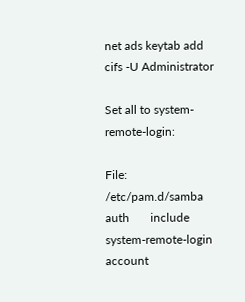net ads keytab add cifs -U Administrator

Set all to system-remote-login:

File: /etc/pam.d/samba
auth       include      system-remote-login
account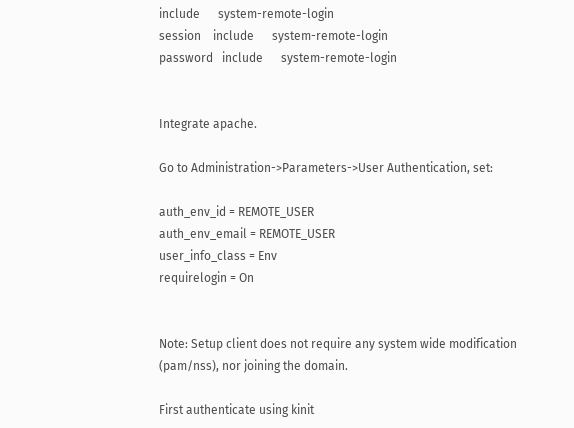include      system-remote-login
session    include      system-remote-login
password   include      system-remote-login


Integrate apache.

Go to Administration->Parameters->User Authentication, set:

auth_env_id = REMOTE_USER
auth_env_email = REMOTE_USER
user_info_class = Env
requirelogin = On


Note: Setup client does not require any system wide modification (pam/nss), nor joining the domain.

First authenticate using kinit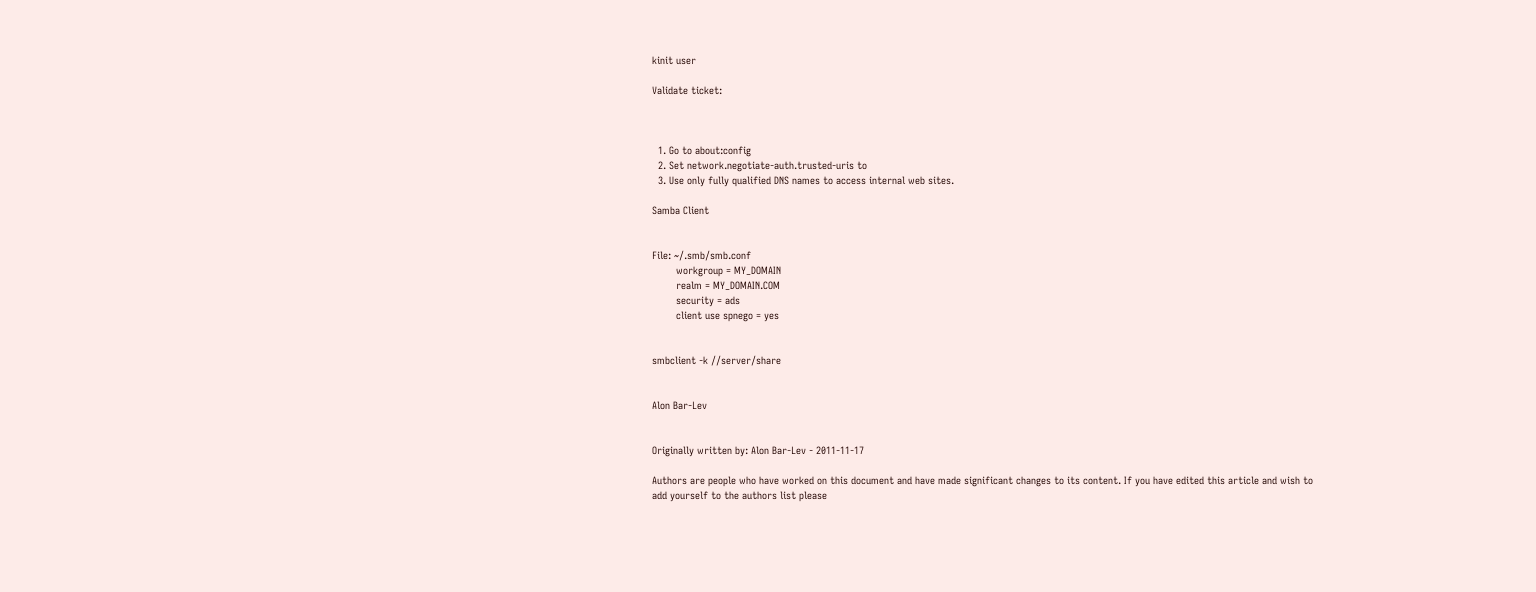kinit user

Validate ticket:



  1. Go to about:config
  2. Set network.negotiate-auth.trusted-uris to
  3. Use only fully qualified DNS names to access internal web sites.

Samba Client


File: ~/.smb/smb.conf
        workgroup = MY_DOMAIN
        realm = MY_DOMAIN.COM
        security = ads
        client use spnego = yes


smbclient -k //server/share


Alon Bar-Lev


Originally written by: Alon Bar-Lev - 2011-11-17

Authors are people who have worked on this document and have made significant changes to its content. If you have edited this article and wish to add yourself to the authors list please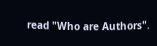read "Who are Authors".